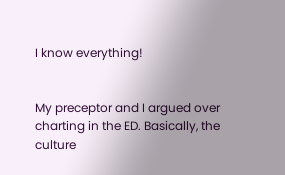I know everything!


My preceptor and I argued over charting in the ED. Basically, the culture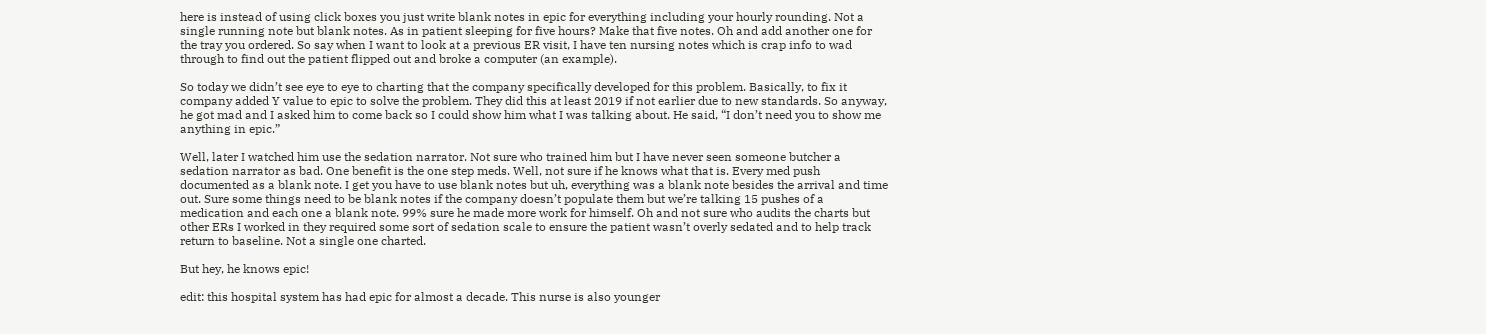here is instead of using click boxes you just write blank notes in epic for everything including your hourly rounding. Not a single running note but blank notes. As in patient sleeping for five hours? Make that five notes. Oh and add another one for the tray you ordered. So say when I want to look at a previous ER visit, I have ten nursing notes which is crap info to wad through to find out the patient flipped out and broke a computer (an example).

So today we didn’t see eye to eye to charting that the company specifically developed for this problem. Basically, to fix it company added Y value to epic to solve the problem. They did this at least 2019 if not earlier due to new standards. So anyway, he got mad and I asked him to come back so I could show him what I was talking about. He said, “I don’t need you to show me anything in epic.”

Well, later I watched him use the sedation narrator. Not sure who trained him but I have never seen someone butcher a sedation narrator as bad. One benefit is the one step meds. Well, not sure if he knows what that is. Every med push documented as a blank note. I get you have to use blank notes but uh, everything was a blank note besides the arrival and time out. Sure some things need to be blank notes if the company doesn’t populate them but we’re talking 15 pushes of a medication and each one a blank note. 99% sure he made more work for himself. Oh and not sure who audits the charts but other ERs I worked in they required some sort of sedation scale to ensure the patient wasn’t overly sedated and to help track return to baseline. Not a single one charted.

But hey, he knows epic!

edit: this hospital system has had epic for almost a decade. This nurse is also younger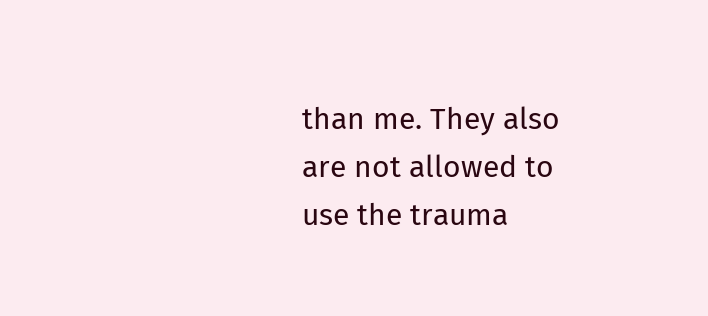than me. They also are not allowed to use the trauma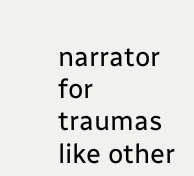narrator for traumas like other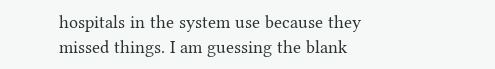hospitals in the system use because they missed things. I am guessing the blank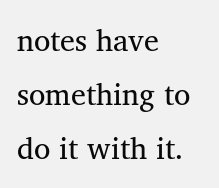notes have something to do it with it.